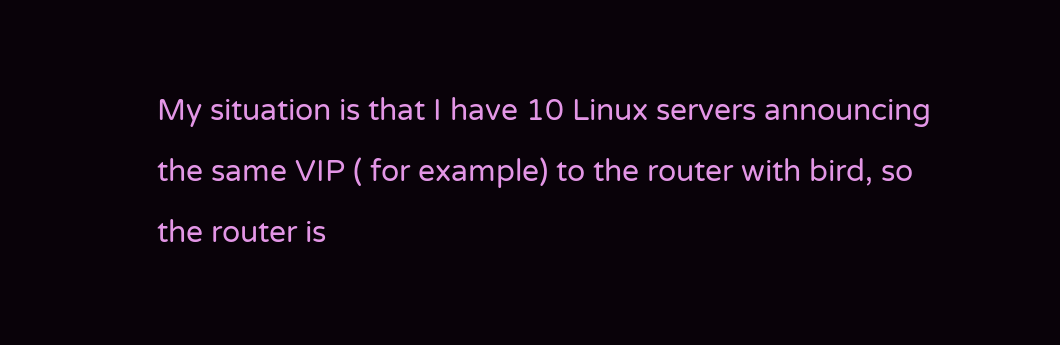My situation is that I have 10 Linux servers announcing the same VIP ( for example) to the router with bird, so the router is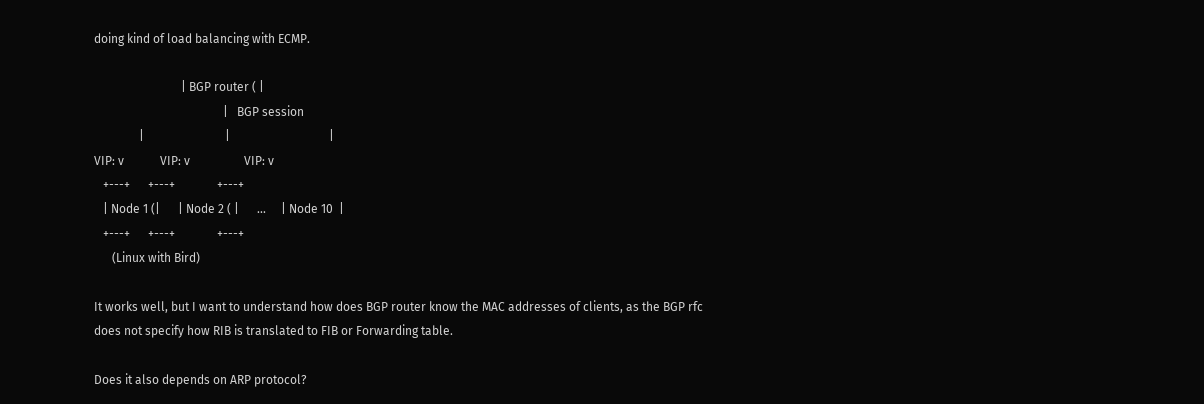doing kind of load balancing with ECMP.

                             | BGP router ( |
                                           |   BGP session
               |                           |                                 |
VIP: v            VIP: v                  VIP: v
   +---+      +---+              +---+
   | Node 1 (|      | Node 2 ( |      ...     | Node 10  |
   +---+      +---+              +---+
      (Linux with Bird)

It works well, but I want to understand how does BGP router know the MAC addresses of clients, as the BGP rfc does not specify how RIB is translated to FIB or Forwarding table.

Does it also depends on ARP protocol?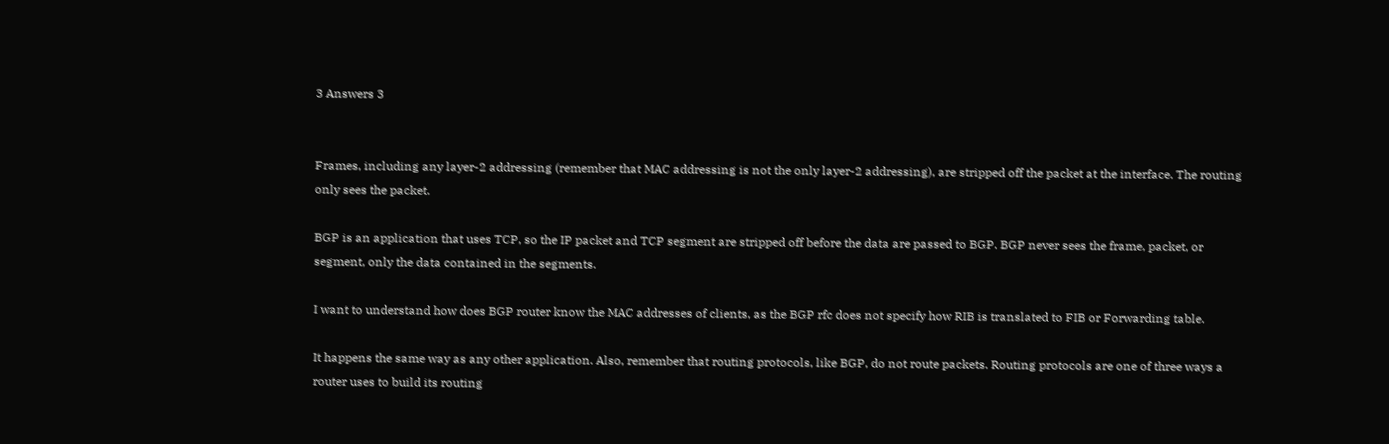3 Answers 3


Frames, including any layer-2 addressing (remember that MAC addressing is not the only layer-2 addressing), are stripped off the packet at the interface. The routing only sees the packet.

BGP is an application that uses TCP, so the IP packet and TCP segment are stripped off before the data are passed to BGP. BGP never sees the frame, packet, or segment, only the data contained in the segments.

I want to understand how does BGP router know the MAC addresses of clients, as the BGP rfc does not specify how RIB is translated to FIB or Forwarding table.

It happens the same way as any other application. Also, remember that routing protocols, like BGP, do not route packets. Routing protocols are one of three ways a router uses to build its routing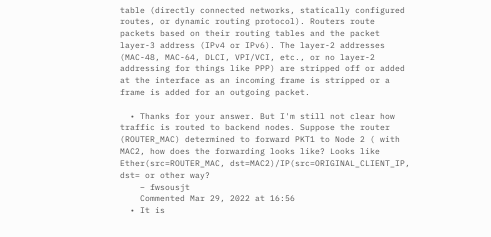table (directly connected networks, statically configured routes, or dynamic routing protocol). Routers route packets based on their routing tables and the packet layer-3 address (IPv4 or IPv6). The layer-2 addresses (MAC-48, MAC-64, DLCI, VPI/VCI, etc., or no layer-2 addressing for things like PPP) are stripped off or added at the interface as an incoming frame is stripped or a frame is added for an outgoing packet.

  • Thanks for your answer. But I'm still not clear how traffic is routed to backend nodes. Suppose the router (ROUTER_MAC) determined to forward PKT1 to Node 2 ( with MAC2, how does the forwarding looks like? Looks like Ether(src=ROUTER_MAC, dst=MAC2)/IP(src=ORIGINAL_CLIENT_IP, dst= or other way?
    – fwsousjt
    Commented Mar 29, 2022 at 16:56
  • It is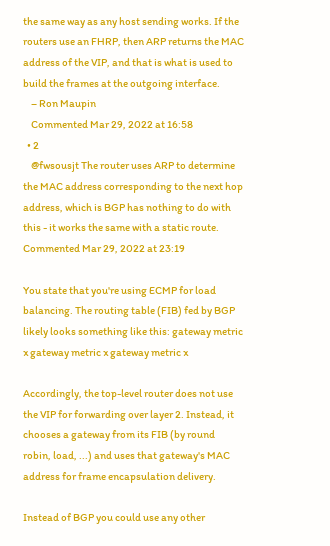the same way as any host sending works. If the routers use an FHRP, then ARP returns the MAC address of the VIP, and that is what is used to build the frames at the outgoing interface.
    – Ron Maupin
    Commented Mar 29, 2022 at 16:58
  • 2
    @fwsousjt The router uses ARP to determine the MAC address corresponding to the next hop address, which is BGP has nothing to do with this - it works the same with a static route. Commented Mar 29, 2022 at 23:19

You state that you're using ECMP for load balancing. The routing table (FIB) fed by BGP likely looks something like this: gateway metric x gateway metric x gateway metric x

Accordingly, the top-level router does not use the VIP for forwarding over layer 2. Instead, it chooses a gateway from its FIB (by round robin, load, ...) and uses that gateway's MAC address for frame encapsulation delivery.

Instead of BGP you could use any other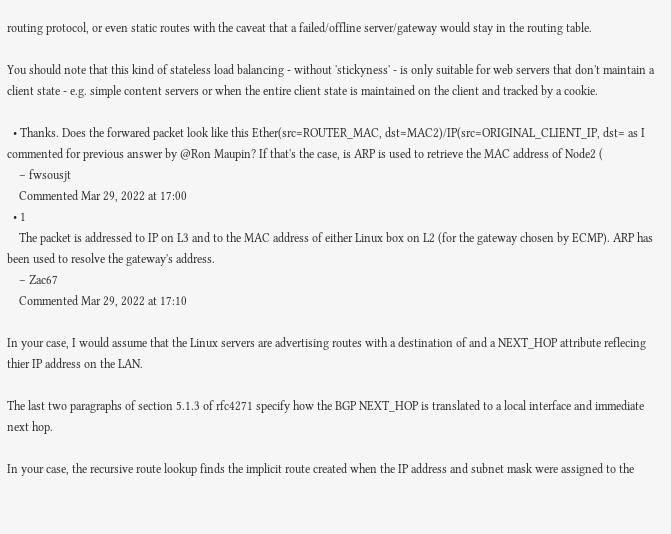routing protocol, or even static routes with the caveat that a failed/offline server/gateway would stay in the routing table.

You should note that this kind of stateless load balancing - without 'stickyness' - is only suitable for web servers that don't maintain a client state - e.g. simple content servers or when the entire client state is maintained on the client and tracked by a cookie.

  • Thanks. Does the forwared packet look like this Ether(src=ROUTER_MAC, dst=MAC2)/IP(src=ORIGINAL_CLIENT_IP, dst= as I commented for previous answer by @Ron Maupin? If that's the case, is ARP is used to retrieve the MAC address of Node2 (
    – fwsousjt
    Commented Mar 29, 2022 at 17:00
  • 1
    The packet is addressed to IP on L3 and to the MAC address of either Linux box on L2 (for the gateway chosen by ECMP). ARP has been used to resolve the gateway's address.
    – Zac67
    Commented Mar 29, 2022 at 17:10

In your case, I would assume that the Linux servers are advertising routes with a destination of and a NEXT_HOP attribute reflecing thier IP address on the LAN.

The last two paragraphs of section 5.1.3 of rfc4271 specify how the BGP NEXT_HOP is translated to a local interface and immediate next hop.

In your case, the recursive route lookup finds the implicit route created when the IP address and subnet mask were assigned to the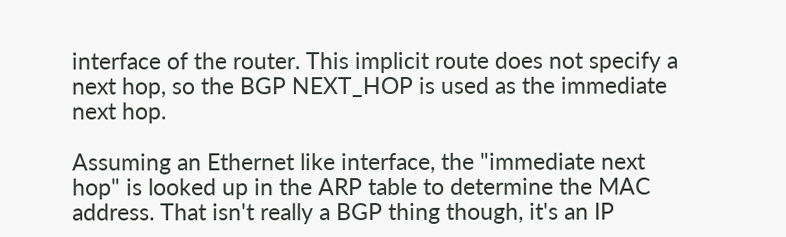interface of the router. This implicit route does not specify a next hop, so the BGP NEXT_HOP is used as the immediate next hop.

Assuming an Ethernet like interface, the "immediate next hop" is looked up in the ARP table to determine the MAC address. That isn't really a BGP thing though, it's an IP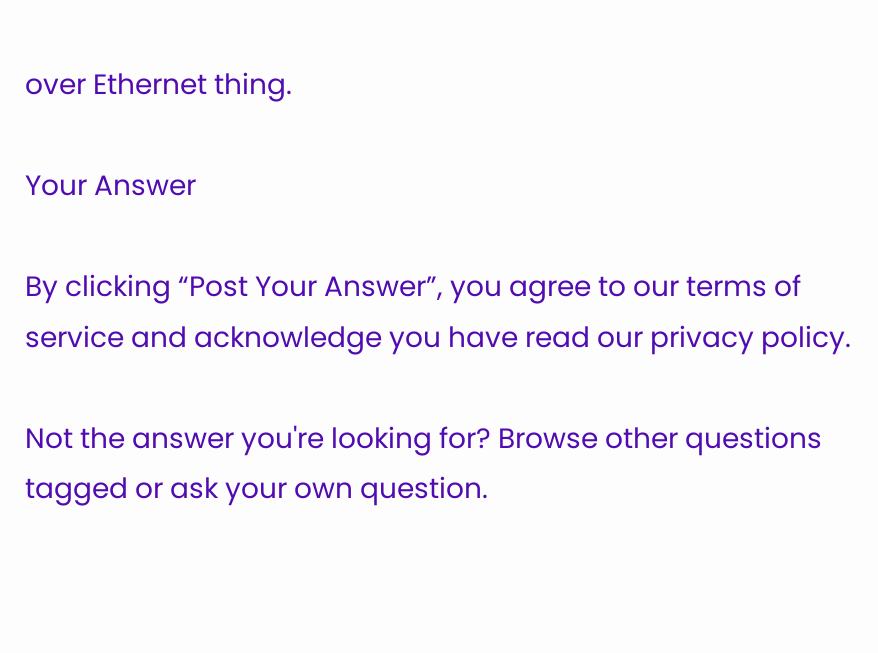over Ethernet thing.

Your Answer

By clicking “Post Your Answer”, you agree to our terms of service and acknowledge you have read our privacy policy.

Not the answer you're looking for? Browse other questions tagged or ask your own question.